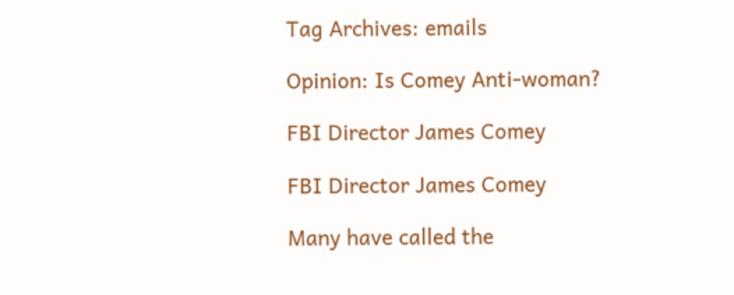Tag Archives: emails

Opinion: Is Comey Anti-woman?

FBI Director James Comey

FBI Director James Comey

Many have called the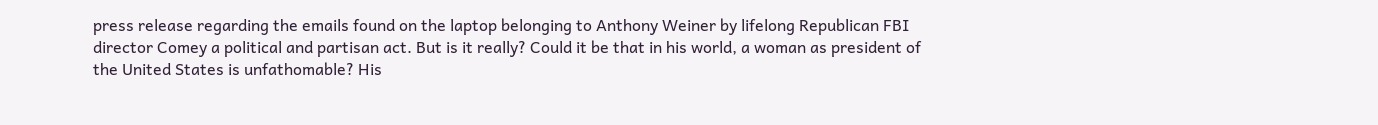press release regarding the emails found on the laptop belonging to Anthony Weiner by lifelong Republican FBI director Comey a political and partisan act. But is it really? Could it be that in his world, a woman as president of the United States is unfathomable? His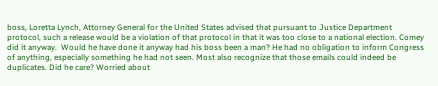boss, Loretta Lynch, Attorney General for the United States advised that pursuant to Justice Department protocol, such a release would be a violation of that protocol in that it was too close to a national election. Comey did it anyway.  Would he have done it anyway had his boss been a man? He had no obligation to inform Congress of anything, especially something he had not seen. Most also recognize that those emails could indeed be duplicates. Did he care? Worried about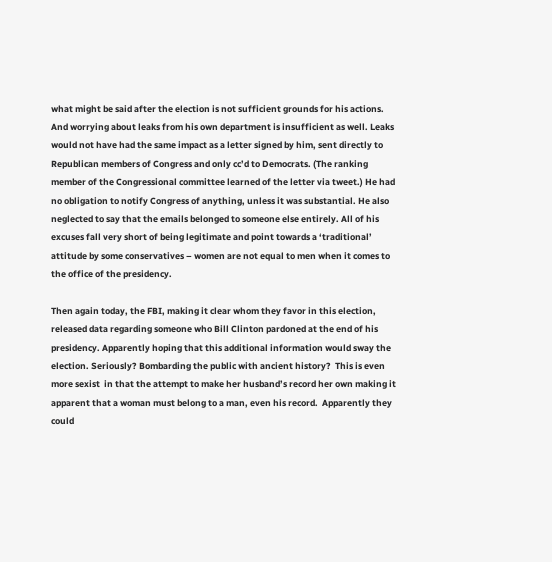what might be said after the election is not sufficient grounds for his actions. And worrying about leaks from his own department is insufficient as well. Leaks would not have had the same impact as a letter signed by him, sent directly to Republican members of Congress and only cc’d to Democrats. (The ranking member of the Congressional committee learned of the letter via tweet.) He had no obligation to notify Congress of anything, unless it was substantial. He also neglected to say that the emails belonged to someone else entirely. All of his excuses fall very short of being legitimate and point towards a ‘traditional’ attitude by some conservatives – women are not equal to men when it comes to the office of the presidency.

Then again today, the FBI, making it clear whom they favor in this election, released data regarding someone who Bill Clinton pardoned at the end of his presidency. Apparently hoping that this additional information would sway the election. Seriously? Bombarding the public with ancient history?  This is even more sexist  in that the attempt to make her husband’s record her own making it apparent that a woman must belong to a man, even his record.  Apparently they could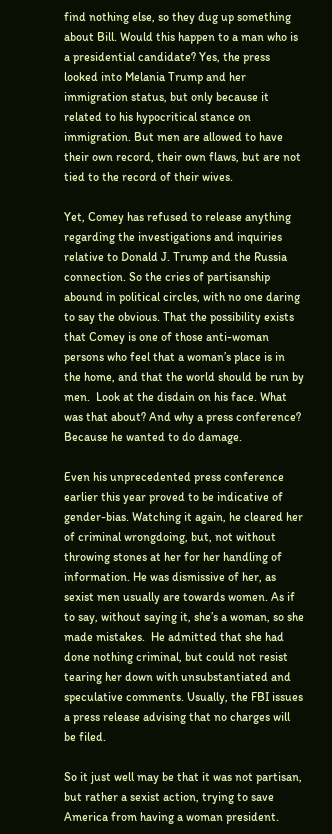find nothing else, so they dug up something about Bill. Would this happen to a man who is a presidential candidate? Yes, the press looked into Melania Trump and her immigration status, but only because it related to his hypocritical stance on immigration. But men are allowed to have their own record, their own flaws, but are not tied to the record of their wives.

Yet, Comey has refused to release anything regarding the investigations and inquiries relative to Donald J. Trump and the Russia connection. So the cries of partisanship abound in political circles, with no one daring to say the obvious. That the possibility exists that Comey is one of those anti-woman persons who feel that a woman’s place is in the home, and that the world should be run by men.  Look at the disdain on his face. What was that about? And why a press conference? Because he wanted to do damage.

Even his unprecedented press conference earlier this year proved to be indicative of gender-bias. Watching it again, he cleared her of criminal wrongdoing, but, not without throwing stones at her for her handling of information. He was dismissive of her, as sexist men usually are towards women. As if to say, without saying it, she’s a woman, so she made mistakes.  He admitted that she had done nothing criminal, but could not resist tearing her down with unsubstantiated and speculative comments. Usually, the FBI issues a press release advising that no charges will be filed.

So it just well may be that it was not partisan, but rather a sexist action, trying to save America from having a woman president.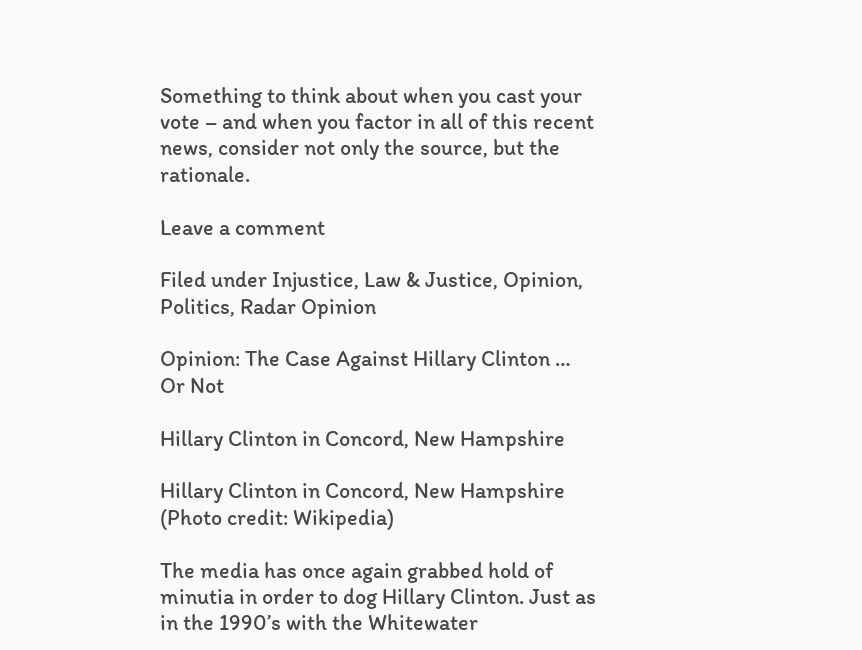Something to think about when you cast your vote – and when you factor in all of this recent news, consider not only the source, but the rationale.

Leave a comment

Filed under Injustice, Law & Justice, Opinion, Politics, Radar Opinion

Opinion: The Case Against Hillary Clinton … Or Not

Hillary Clinton in Concord, New Hampshire

Hillary Clinton in Concord, New Hampshire (Photo credit: Wikipedia)

The media has once again grabbed hold of minutia in order to dog Hillary Clinton. Just as in the 1990’s with the Whitewater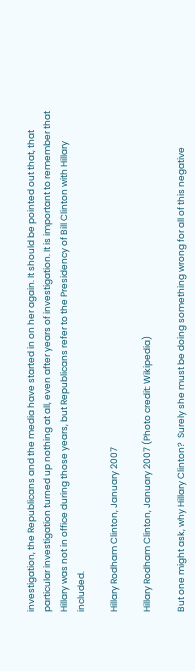investigation, the Republicans and the media have started in on her again. It should be pointed out that, that particular investigation turned up nothing at all, even after years of investigation. It is important to remember that Hillary was not in office during those years, but Republicans refer to the Presidency of Bill Clinton with Hillary included.

Hillary Rodham Clinton, January 2007

Hillary Rodham Clinton, January 2007 (Photo credit: Wikipedia)

But one might ask, why Hillary Clinton?  Surely she must be doing something wrong for all of this negative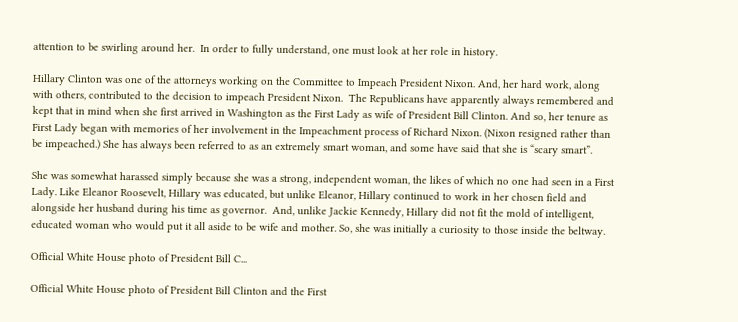attention to be swirling around her.  In order to fully understand, one must look at her role in history.

Hillary Clinton was one of the attorneys working on the Committee to Impeach President Nixon. And, her hard work, along with others, contributed to the decision to impeach President Nixon.  The Republicans have apparently always remembered and kept that in mind when she first arrived in Washington as the First Lady as wife of President Bill Clinton. And so, her tenure as First Lady began with memories of her involvement in the Impeachment process of Richard Nixon. (Nixon resigned rather than be impeached.) She has always been referred to as an extremely smart woman, and some have said that she is “scary smart”.

She was somewhat harassed simply because she was a strong, independent woman, the likes of which no one had seen in a First Lady. Like Eleanor Roosevelt, Hillary was educated, but unlike Eleanor, Hillary continued to work in her chosen field and alongside her husband during his time as governor.  And, unlike Jackie Kennedy, Hillary did not fit the mold of intelligent, educated woman who would put it all aside to be wife and mother. So, she was initially a curiosity to those inside the beltway.

Official White House photo of President Bill C...

Official White House photo of President Bill Clinton and the First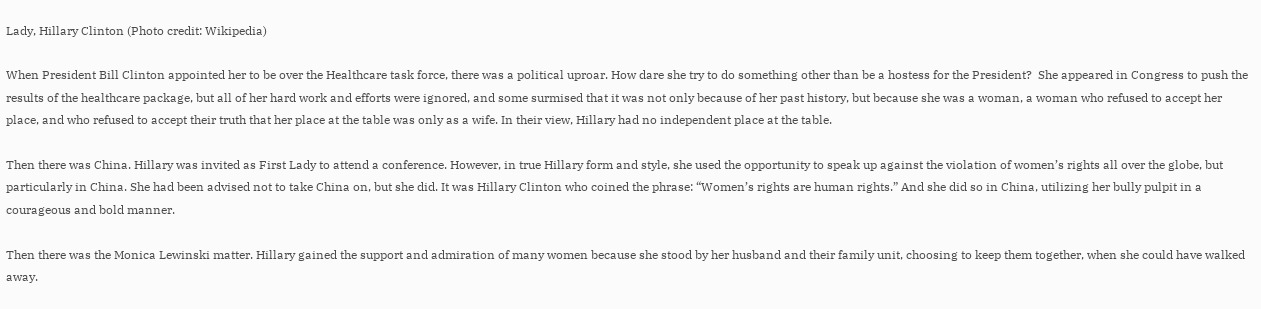Lady, Hillary Clinton (Photo credit: Wikipedia)

When President Bill Clinton appointed her to be over the Healthcare task force, there was a political uproar. How dare she try to do something other than be a hostess for the President?  She appeared in Congress to push the results of the healthcare package, but all of her hard work and efforts were ignored, and some surmised that it was not only because of her past history, but because she was a woman, a woman who refused to accept her place, and who refused to accept their truth that her place at the table was only as a wife. In their view, Hillary had no independent place at the table.

Then there was China. Hillary was invited as First Lady to attend a conference. However, in true Hillary form and style, she used the opportunity to speak up against the violation of women’s rights all over the globe, but particularly in China. She had been advised not to take China on, but she did. It was Hillary Clinton who coined the phrase: “Women’s rights are human rights.” And she did so in China, utilizing her bully pulpit in a courageous and bold manner.

Then there was the Monica Lewinski matter. Hillary gained the support and admiration of many women because she stood by her husband and their family unit, choosing to keep them together, when she could have walked away.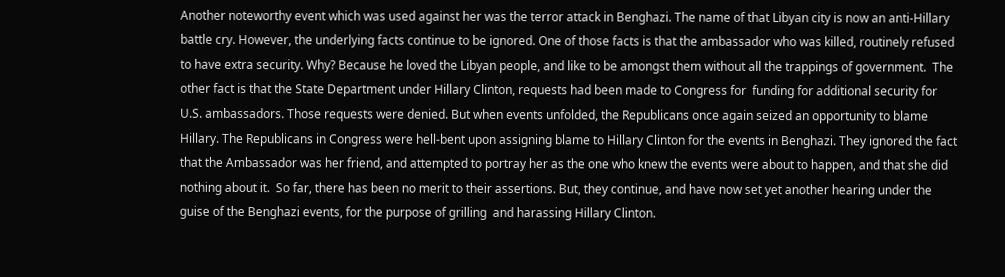Another noteworthy event which was used against her was the terror attack in Benghazi. The name of that Libyan city is now an anti-Hillary battle cry. However, the underlying facts continue to be ignored. One of those facts is that the ambassador who was killed, routinely refused to have extra security. Why? Because he loved the Libyan people, and like to be amongst them without all the trappings of government.  The other fact is that the State Department under Hillary Clinton, requests had been made to Congress for  funding for additional security for U.S. ambassadors. Those requests were denied. But when events unfolded, the Republicans once again seized an opportunity to blame Hillary. The Republicans in Congress were hell-bent upon assigning blame to Hillary Clinton for the events in Benghazi. They ignored the fact that the Ambassador was her friend, and attempted to portray her as the one who knew the events were about to happen, and that she did nothing about it.  So far, there has been no merit to their assertions. But, they continue, and have now set yet another hearing under the guise of the Benghazi events, for the purpose of grilling  and harassing Hillary Clinton.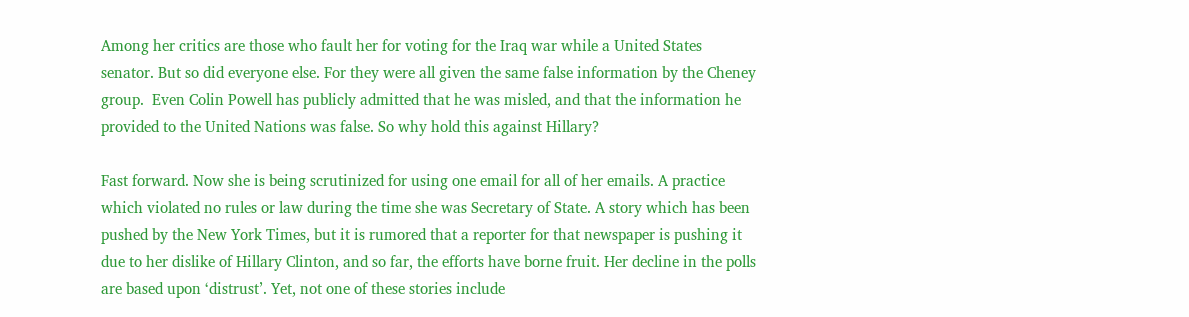Among her critics are those who fault her for voting for the Iraq war while a United States senator. But so did everyone else. For they were all given the same false information by the Cheney group.  Even Colin Powell has publicly admitted that he was misled, and that the information he provided to the United Nations was false. So why hold this against Hillary?

Fast forward. Now she is being scrutinized for using one email for all of her emails. A practice which violated no rules or law during the time she was Secretary of State. A story which has been pushed by the New York Times, but it is rumored that a reporter for that newspaper is pushing it due to her dislike of Hillary Clinton, and so far, the efforts have borne fruit. Her decline in the polls are based upon ‘distrust’. Yet, not one of these stories include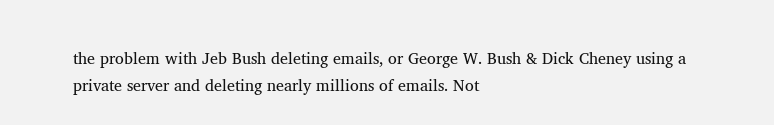the problem with Jeb Bush deleting emails, or George W. Bush & Dick Cheney using a private server and deleting nearly millions of emails. Not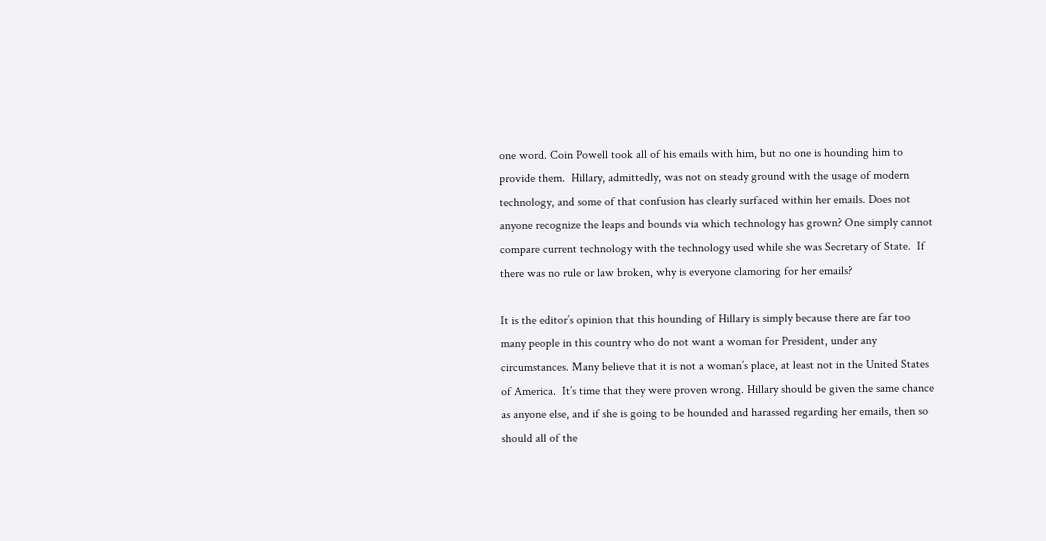one word. Coin Powell took all of his emails with him, but no one is hounding him to provide them.  Hillary, admittedly, was not on steady ground with the usage of modern technology, and some of that confusion has clearly surfaced within her emails. Does not anyone recognize the leaps and bounds via which technology has grown? One simply cannot compare current technology with the technology used while she was Secretary of State.  If there was no rule or law broken, why is everyone clamoring for her emails?

It is the editor’s opinion that this hounding of Hillary is simply because there are far too many people in this country who do not want a woman for President, under any circumstances. Many believe that it is not a woman’s place, at least not in the United States of America.  It’s time that they were proven wrong. Hillary should be given the same chance as anyone else, and if she is going to be hounded and harassed regarding her emails, then so should all of the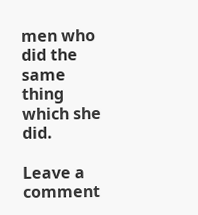men who did the same thing which she did.

Leave a comment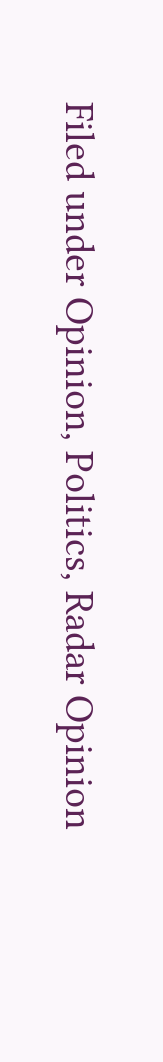Filed under Opinion, Politics, Radar Opinion